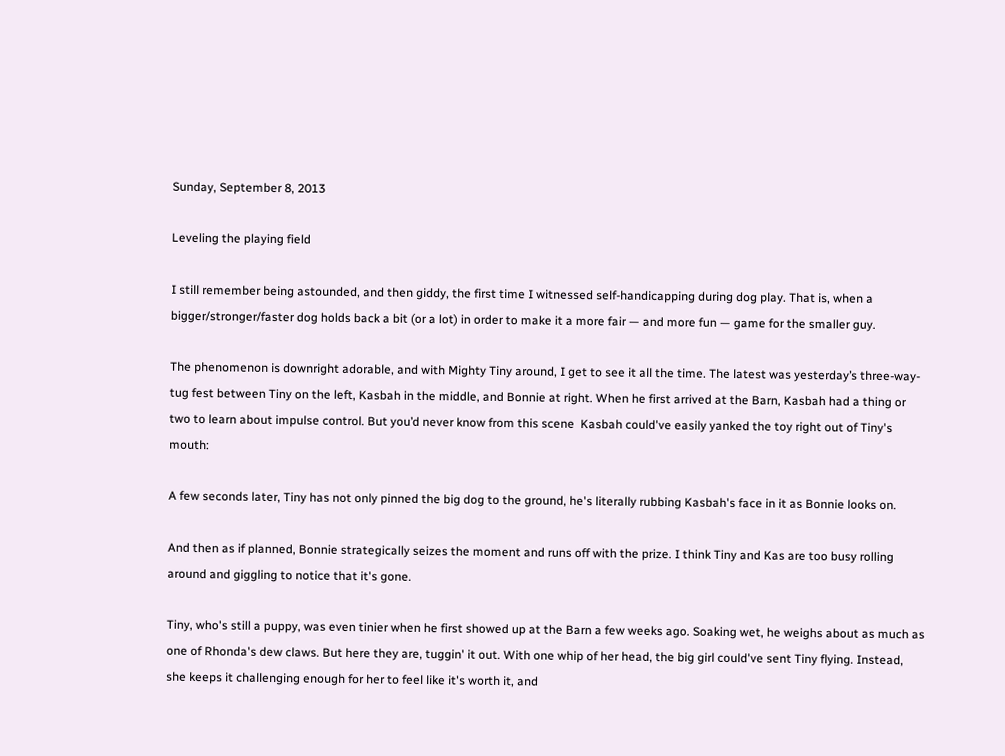Sunday, September 8, 2013

Leveling the playing field

I still remember being astounded, and then giddy, the first time I witnessed self-handicapping during dog play. That is, when a bigger/stronger/faster dog holds back a bit (or a lot) in order to make it a more fair — and more fun — game for the smaller guy.

The phenomenon is downright adorable, and with Mighty Tiny around, I get to see it all the time. The latest was yesterday’s three-way-tug fest between Tiny on the left, Kasbah in the middle, and Bonnie at right. When he first arrived at the Barn, Kasbah had a thing or two to learn about impulse control. But you’d never know from this scene  Kasbah could've easily yanked the toy right out of Tiny's mouth:

A few seconds later, Tiny has not only pinned the big dog to the ground, he's literally rubbing Kasbah's face in it as Bonnie looks on.

And then as if planned, Bonnie strategically seizes the moment and runs off with the prize. I think Tiny and Kas are too busy rolling around and giggling to notice that it's gone.

Tiny, who's still a puppy, was even tinier when he first showed up at the Barn a few weeks ago. Soaking wet, he weighs about as much as one of Rhonda's dew claws. But here they are, tuggin' it out. With one whip of her head, the big girl could've sent Tiny flying. Instead, she keeps it challenging enough for her to feel like it's worth it, and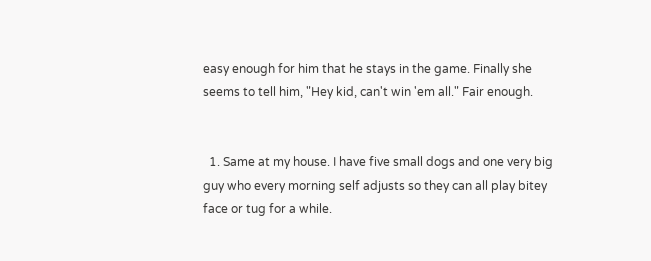easy enough for him that he stays in the game. Finally she seems to tell him, "Hey kid, can't win 'em all." Fair enough.


  1. Same at my house. I have five small dogs and one very big guy who every morning self adjusts so they can all play bitey face or tug for a while.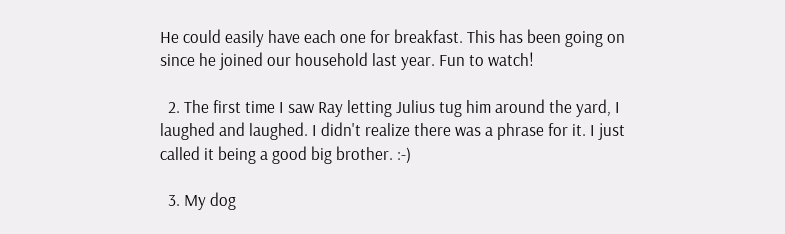He could easily have each one for breakfast. This has been going on since he joined our household last year. Fun to watch!

  2. The first time I saw Ray letting Julius tug him around the yard, I laughed and laughed. I didn't realize there was a phrase for it. I just called it being a good big brother. :-)

  3. My dog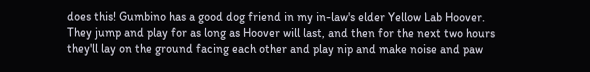does this! Gumbino has a good dog friend in my in-law's elder Yellow Lab Hoover. They jump and play for as long as Hoover will last, and then for the next two hours they'll lay on the ground facing each other and play nip and make noise and paw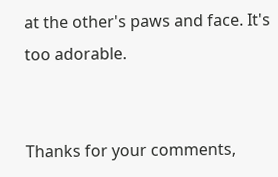at the other's paws and face. It's too adorable.


Thanks for your comments,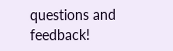questions and feedback!